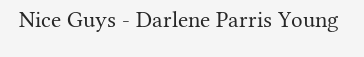Nice Guys - Darlene Parris Young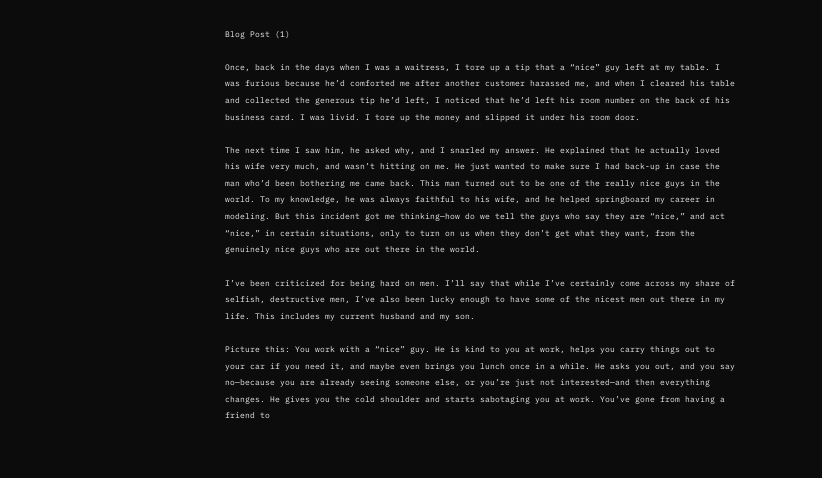Blog Post (1)

Once, back in the days when I was a waitress, I tore up a tip that a “nice” guy left at my table. I was furious because he’d comforted me after another customer harassed me, and when I cleared his table and collected the generous tip he’d left, I noticed that he’d left his room number on the back of his business card. I was livid. I tore up the money and slipped it under his room door.

The next time I saw him, he asked why, and I snarled my answer. He explained that he actually loved his wife very much, and wasn’t hitting on me. He just wanted to make sure I had back-up in case the man who’d been bothering me came back. This man turned out to be one of the really nice guys in the world. To my knowledge, he was always faithful to his wife, and he helped springboard my career in modeling. But this incident got me thinking—how do we tell the guys who say they are “nice,” and act “nice,” in certain situations, only to turn on us when they don’t get what they want, from the genuinely nice guys who are out there in the world.

I’ve been criticized for being hard on men. I’ll say that while I’ve certainly come across my share of selfish, destructive men, I’ve also been lucky enough to have some of the nicest men out there in my life. This includes my current husband and my son.

Picture this: You work with a “nice” guy. He is kind to you at work, helps you carry things out to your car if you need it, and maybe even brings you lunch once in a while. He asks you out, and you say no—because you are already seeing someone else, or you’re just not interested—and then everything changes. He gives you the cold shoulder and starts sabotaging you at work. You’ve gone from having a friend to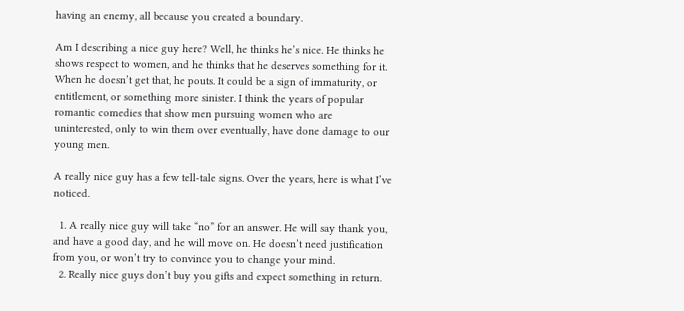having an enemy, all because you created a boundary.

Am I describing a nice guy here? Well, he thinks he’s nice. He thinks he shows respect to women, and he thinks that he deserves something for it. When he doesn’t get that, he pouts. It could be a sign of immaturity, or entitlement, or something more sinister. I think the years of popular romantic comedies that show men pursuing women who are uninterested, only to win them over eventually, have done damage to our young men.

A really nice guy has a few tell-tale signs. Over the years, here is what I’ve noticed.

  1. A really nice guy will take “no” for an answer. He will say thank you, and have a good day, and he will move on. He doesn’t need justification from you, or won’t try to convince you to change your mind.
  2. Really nice guys don’t buy you gifts and expect something in return.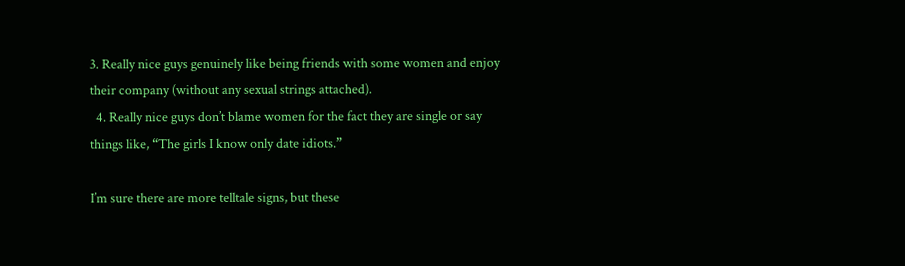3. Really nice guys genuinely like being friends with some women and enjoy their company (without any sexual strings attached).
  4. Really nice guys don’t blame women for the fact they are single or say things like, “The girls I know only date idiots.”

I’m sure there are more telltale signs, but these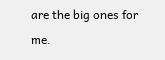are the big ones for me.